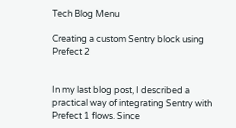Tech Blog Menu

Creating a custom Sentry block using Prefect 2


In my last blog post, I described a practical way of integrating Sentry with Prefect 1 flows. Since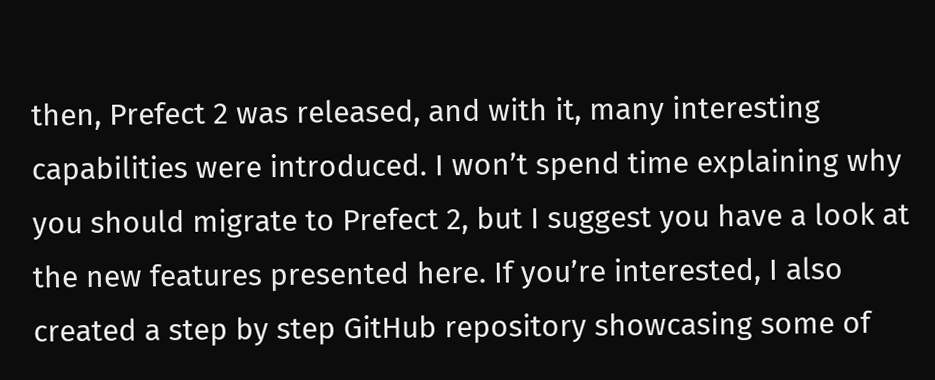then, Prefect 2 was released, and with it, many interesting capabilities were introduced. I won’t spend time explaining why you should migrate to Prefect 2, but I suggest you have a look at the new features presented here. If you’re interested, I also created a step by step GitHub repository showcasing some of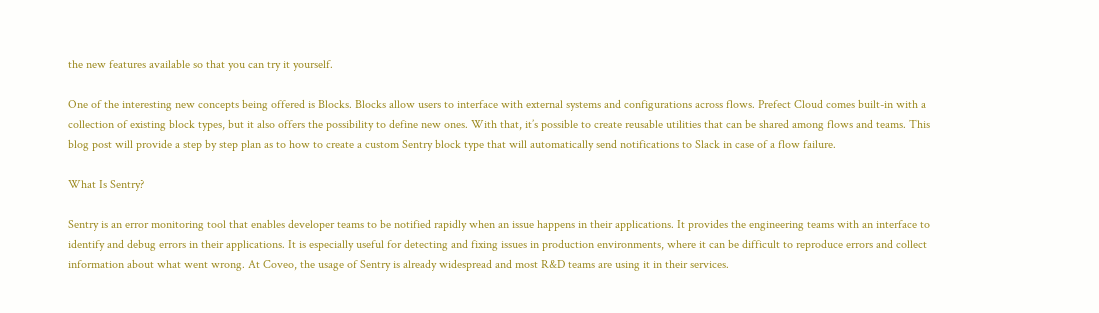the new features available so that you can try it yourself.

One of the interesting new concepts being offered is Blocks. Blocks allow users to interface with external systems and configurations across flows. Prefect Cloud comes built-in with a collection of existing block types, but it also offers the possibility to define new ones. With that, it’s possible to create reusable utilities that can be shared among flows and teams. This blog post will provide a step by step plan as to how to create a custom Sentry block type that will automatically send notifications to Slack in case of a flow failure.

What Is Sentry?

Sentry is an error monitoring tool that enables developer teams to be notified rapidly when an issue happens in their applications. It provides the engineering teams with an interface to identify and debug errors in their applications. It is especially useful for detecting and fixing issues in production environments, where it can be difficult to reproduce errors and collect information about what went wrong. At Coveo, the usage of Sentry is already widespread and most R&D teams are using it in their services.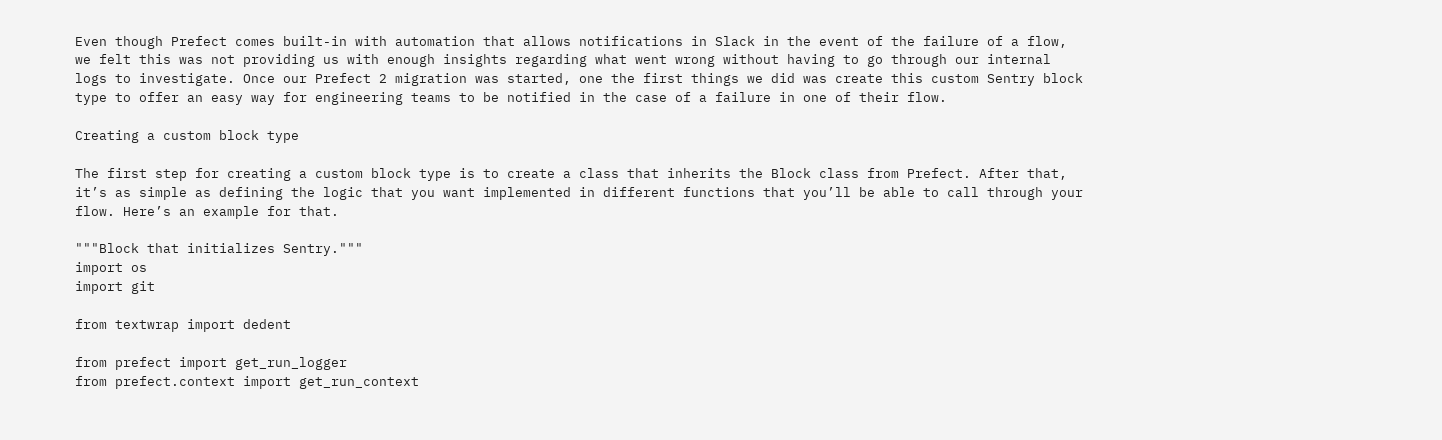Even though Prefect comes built-in with automation that allows notifications in Slack in the event of the failure of a flow, we felt this was not providing us with enough insights regarding what went wrong without having to go through our internal logs to investigate. Once our Prefect 2 migration was started, one the first things we did was create this custom Sentry block type to offer an easy way for engineering teams to be notified in the case of a failure in one of their flow.

Creating a custom block type

The first step for creating a custom block type is to create a class that inherits the Block class from Prefect. After that, it’s as simple as defining the logic that you want implemented in different functions that you’ll be able to call through your flow. Here’s an example for that.

"""Block that initializes Sentry."""
import os
import git

from textwrap import dedent

from prefect import get_run_logger
from prefect.context import get_run_context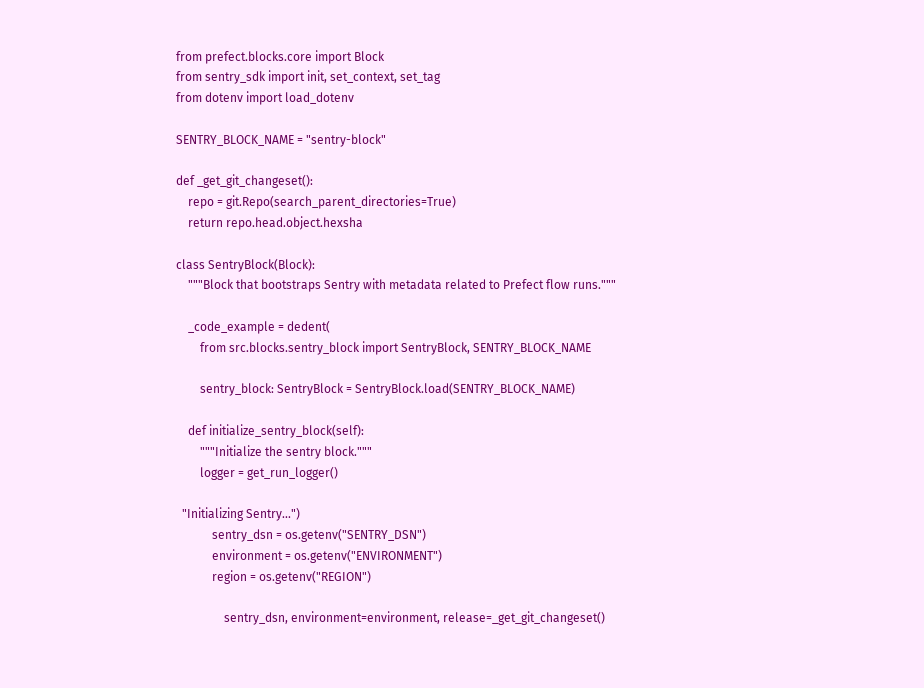from prefect.blocks.core import Block
from sentry_sdk import init, set_context, set_tag
from dotenv import load_dotenv

SENTRY_BLOCK_NAME = "sentry-block"

def _get_git_changeset():
    repo = git.Repo(search_parent_directories=True)
    return repo.head.object.hexsha

class SentryBlock(Block):
    """Block that bootstraps Sentry with metadata related to Prefect flow runs."""

    _code_example = dedent(
        from src.blocks.sentry_block import SentryBlock, SENTRY_BLOCK_NAME

        sentry_block: SentryBlock = SentryBlock.load(SENTRY_BLOCK_NAME)

    def initialize_sentry_block(self):
        """Initialize the sentry block."""
        logger = get_run_logger()

  "Initializing Sentry...")
            sentry_dsn = os.getenv("SENTRY_DSN")
            environment = os.getenv("ENVIRONMENT")
            region = os.getenv("REGION")

                sentry_dsn, environment=environment, release=_get_git_changeset()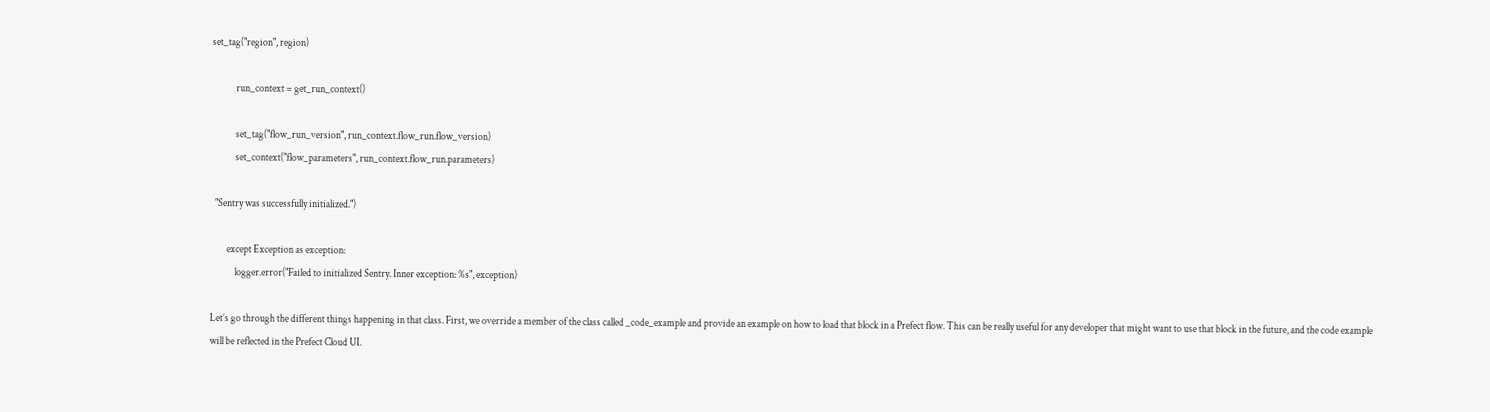set_tag("region", region)

            run_context = get_run_context()

            set_tag("flow_run_version", run_context.flow_run.flow_version)
            set_context("flow_parameters", run_context.flow_run.parameters)

  "Sentry was successfully initialized.")

        except Exception as exception:
            logger.error("Failed to initialized Sentry. Inner exception: %s", exception)

Let’s go through the different things happening in that class. First, we override a member of the class called _code_example and provide an example on how to load that block in a Prefect flow. This can be really useful for any developer that might want to use that block in the future, and the code example will be reflected in the Prefect Cloud UI.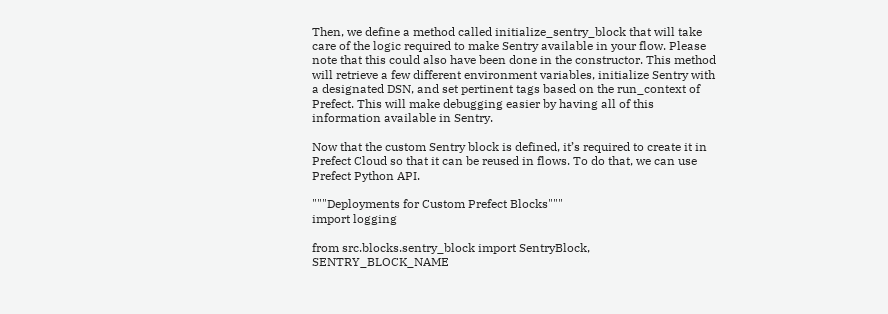Then, we define a method called initialize_sentry_block that will take care of the logic required to make Sentry available in your flow. Please note that this could also have been done in the constructor. This method will retrieve a few different environment variables, initialize Sentry with a designated DSN, and set pertinent tags based on the run_context of Prefect. This will make debugging easier by having all of this information available in Sentry.

Now that the custom Sentry block is defined, it’s required to create it in Prefect Cloud so that it can be reused in flows. To do that, we can use Prefect Python API.

"""Deployments for Custom Prefect Blocks"""
import logging

from src.blocks.sentry_block import SentryBlock, SENTRY_BLOCK_NAME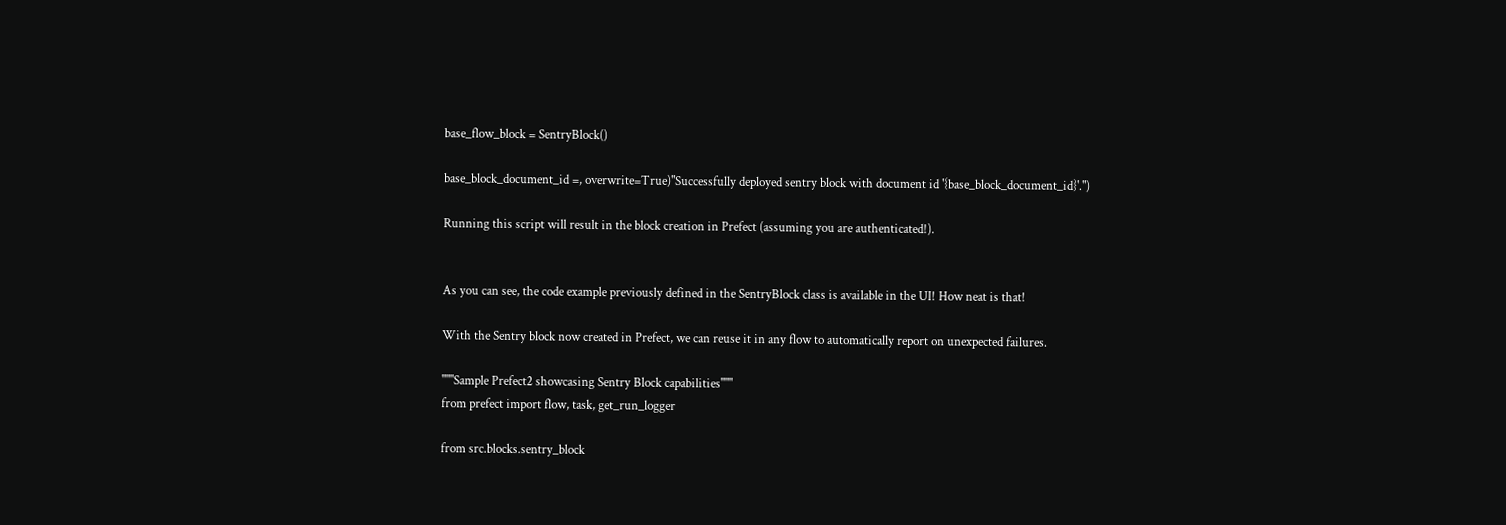base_flow_block = SentryBlock()

base_block_document_id =, overwrite=True)"Successfully deployed sentry block with document id '{base_block_document_id}'.")

Running this script will result in the block creation in Prefect (assuming you are authenticated!).


As you can see, the code example previously defined in the SentryBlock class is available in the UI! How neat is that!

With the Sentry block now created in Prefect, we can reuse it in any flow to automatically report on unexpected failures.

"""Sample Prefect2 showcasing Sentry Block capabilities"""
from prefect import flow, task, get_run_logger

from src.blocks.sentry_block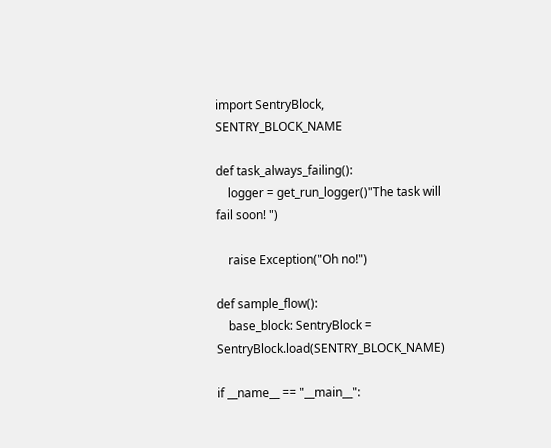import SentryBlock, SENTRY_BLOCK_NAME

def task_always_failing():
    logger = get_run_logger()"The task will fail soon! ")

    raise Exception("Oh no!")

def sample_flow():
    base_block: SentryBlock = SentryBlock.load(SENTRY_BLOCK_NAME)

if __name__ == "__main__":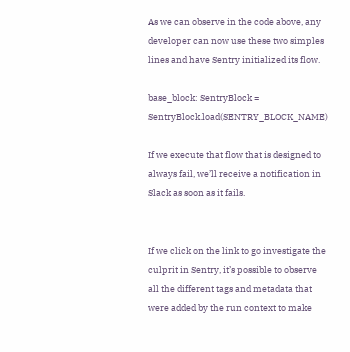As we can observe in the code above, any developer can now use these two simples lines and have Sentry initialized its flow.

base_block: SentryBlock = SentryBlock.load(SENTRY_BLOCK_NAME)

If we execute that flow that is designed to always fail, we’ll receive a notification in Slack as soon as it fails.


If we click on the link to go investigate the culprit in Sentry, it’s possible to observe all the different tags and metadata that were added by the run context to make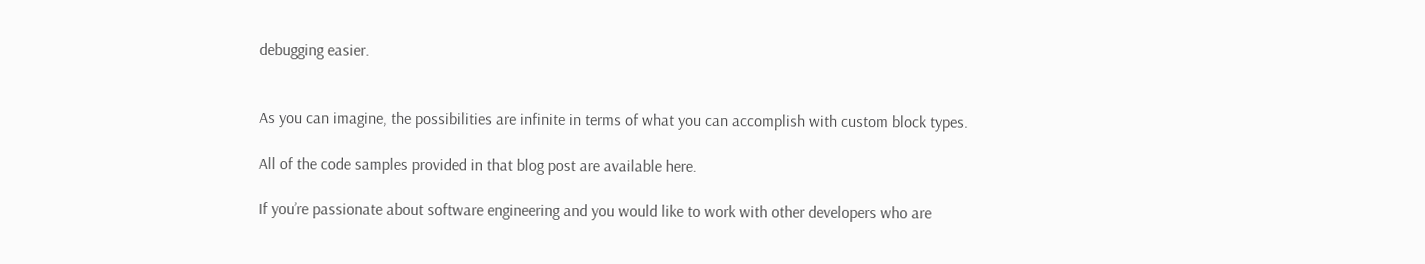debugging easier.


As you can imagine, the possibilities are infinite in terms of what you can accomplish with custom block types.

All of the code samples provided in that blog post are available here.

If you’re passionate about software engineering and you would like to work with other developers who are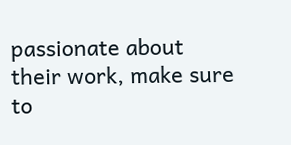passionate about their work, make sure to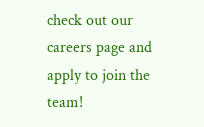check out our careers page and apply to join the team!